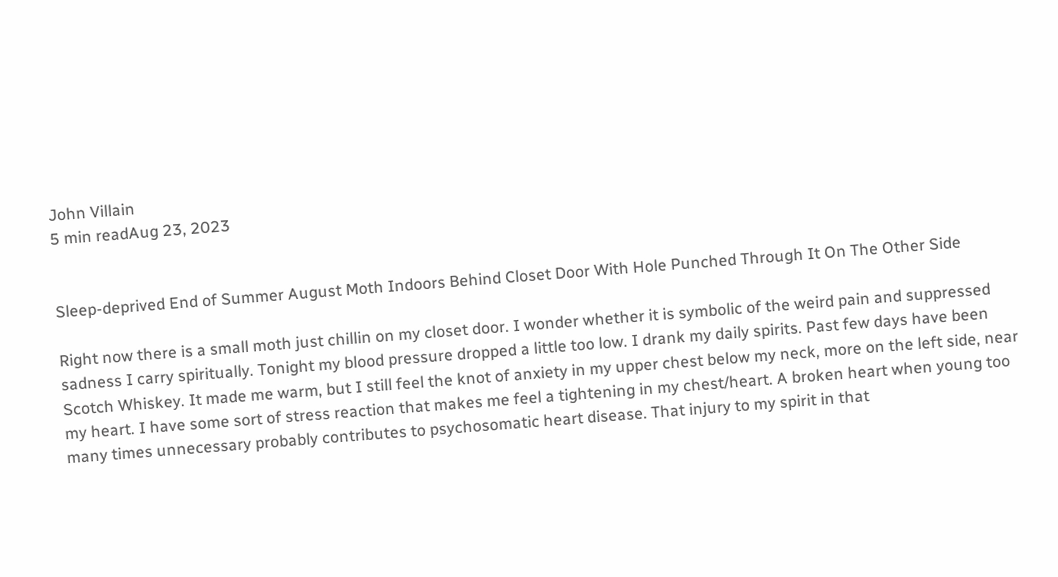John Villain
5 min readAug 23, 2023


Sleep-deprived End of Summer August Moth Indoors Behind Closet Door With Hole Punched Through It On The Other Side

Right now there is a small moth just chillin on my closet door. I wonder whether it is symbolic of the weird pain and suppressed sadness I carry spiritually. Tonight my blood pressure dropped a little too low. I drank my daily spirits. Past few days have been Scotch Whiskey. It made me warm, but I still feel the knot of anxiety in my upper chest below my neck, more on the left side, near my heart. I have some sort of stress reaction that makes me feel a tightening in my chest/heart. A broken heart when young too many times unnecessary probably contributes to psychosomatic heart disease. That injury to my spirit in that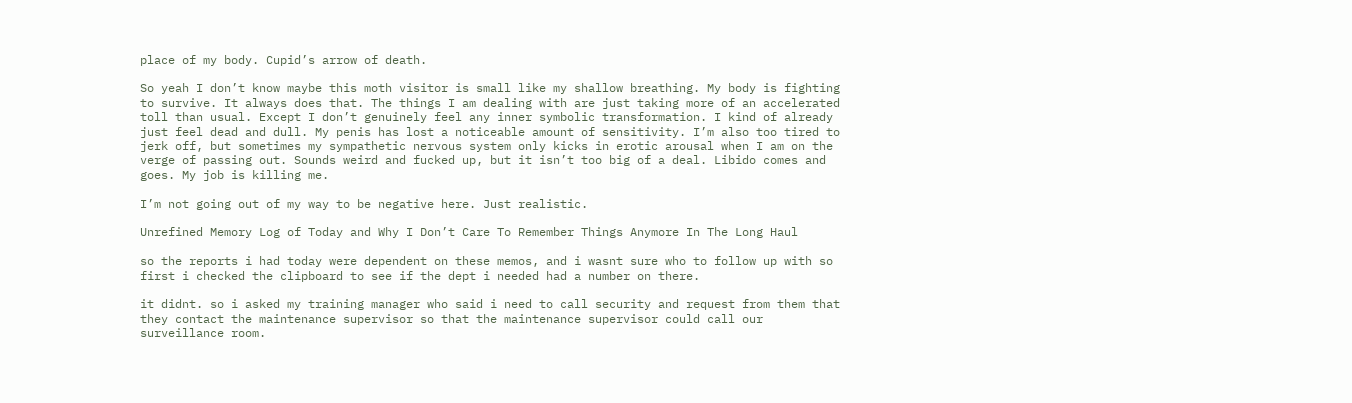place of my body. Cupid’s arrow of death.

So yeah I don’t know maybe this moth visitor is small like my shallow breathing. My body is fighting to survive. It always does that. The things I am dealing with are just taking more of an accelerated toll than usual. Except I don’t genuinely feel any inner symbolic transformation. I kind of already just feel dead and dull. My penis has lost a noticeable amount of sensitivity. I’m also too tired to jerk off, but sometimes my sympathetic nervous system only kicks in erotic arousal when I am on the verge of passing out. Sounds weird and fucked up, but it isn’t too big of a deal. Libido comes and goes. My job is killing me.

I’m not going out of my way to be negative here. Just realistic.

Unrefined Memory Log of Today and Why I Don’t Care To Remember Things Anymore In The Long Haul

so the reports i had today were dependent on these memos, and i wasnt sure who to follow up with so first i checked the clipboard to see if the dept i needed had a number on there.

it didnt. so i asked my training manager who said i need to call security and request from them that they contact the maintenance supervisor so that the maintenance supervisor could call our surveillance room.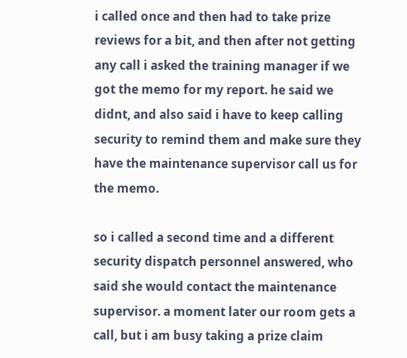i called once and then had to take prize reviews for a bit, and then after not getting any call i asked the training manager if we got the memo for my report. he said we didnt, and also said i have to keep calling security to remind them and make sure they have the maintenance supervisor call us for the memo.

so i called a second time and a different security dispatch personnel answered, who said she would contact the maintenance supervisor. a moment later our room gets a call, but i am busy taking a prize claim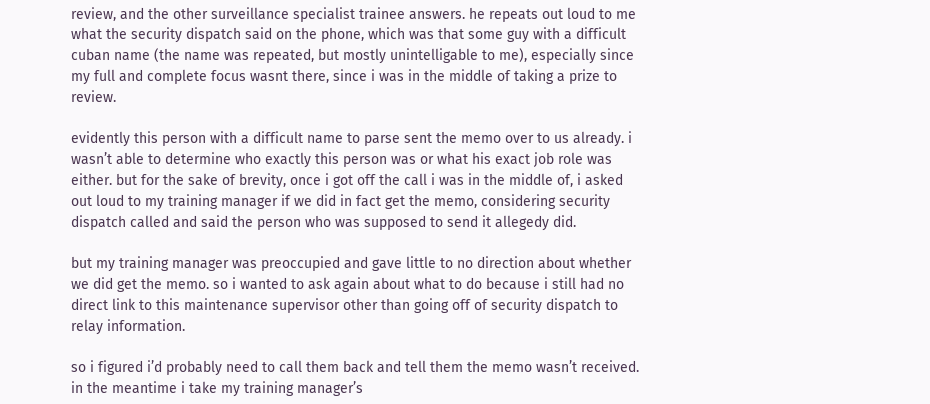review, and the other surveillance specialist trainee answers. he repeats out loud to me what the security dispatch said on the phone, which was that some guy with a difficult cuban name (the name was repeated, but mostly unintelligable to me), especially since my full and complete focus wasnt there, since i was in the middle of taking a prize to review.

evidently this person with a difficult name to parse sent the memo over to us already. i wasn’t able to determine who exactly this person was or what his exact job role was either. but for the sake of brevity, once i got off the call i was in the middle of, i asked out loud to my training manager if we did in fact get the memo, considering security dispatch called and said the person who was supposed to send it allegedy did.

but my training manager was preoccupied and gave little to no direction about whether we did get the memo. so i wanted to ask again about what to do because i still had no direct link to this maintenance supervisor other than going off of security dispatch to relay information.

so i figured i’d probably need to call them back and tell them the memo wasn’t received. in the meantime i take my training manager’s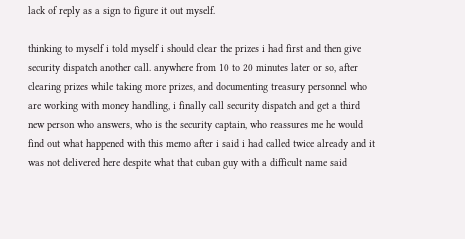lack of reply as a sign to figure it out myself.

thinking to myself i told myself i should clear the prizes i had first and then give security dispatch another call. anywhere from 10 to 20 minutes later or so, after clearing prizes while taking more prizes, and documenting treasury personnel who are working with money handling, i finally call security dispatch and get a third new person who answers, who is the security captain, who reassures me he would find out what happened with this memo after i said i had called twice already and it was not delivered here despite what that cuban guy with a difficult name said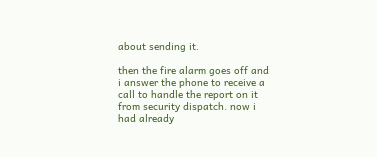about sending it.

then the fire alarm goes off and i answer the phone to receive a call to handle the report on it from security dispatch. now i had already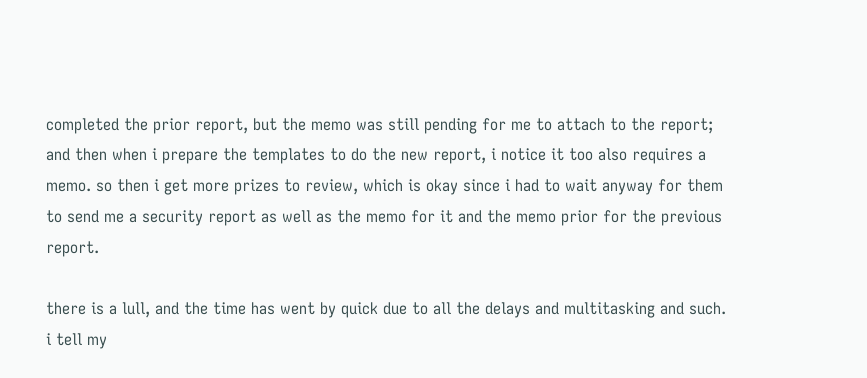completed the prior report, but the memo was still pending for me to attach to the report; and then when i prepare the templates to do the new report, i notice it too also requires a memo. so then i get more prizes to review, which is okay since i had to wait anyway for them to send me a security report as well as the memo for it and the memo prior for the previous report.

there is a lull, and the time has went by quick due to all the delays and multitasking and such. i tell my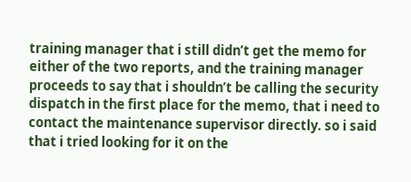training manager that i still didn’t get the memo for either of the two reports, and the training manager proceeds to say that i shouldn’t be calling the security dispatch in the first place for the memo, that i need to contact the maintenance supervisor directly. so i said that i tried looking for it on the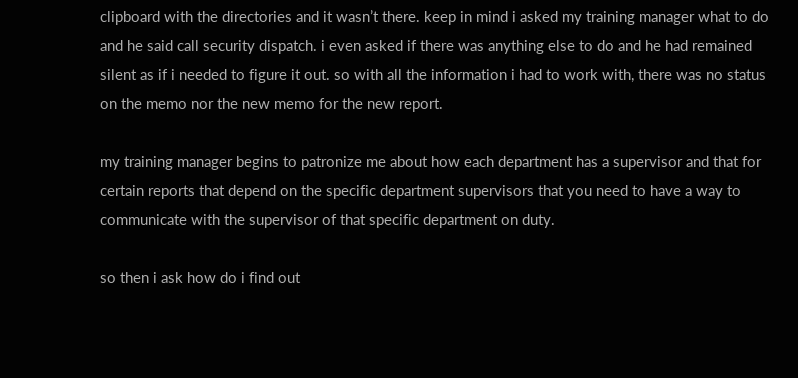clipboard with the directories and it wasn’t there. keep in mind i asked my training manager what to do and he said call security dispatch. i even asked if there was anything else to do and he had remained silent as if i needed to figure it out. so with all the information i had to work with, there was no status on the memo nor the new memo for the new report.

my training manager begins to patronize me about how each department has a supervisor and that for certain reports that depend on the specific department supervisors that you need to have a way to communicate with the supervisor of that specific department on duty.

so then i ask how do i find out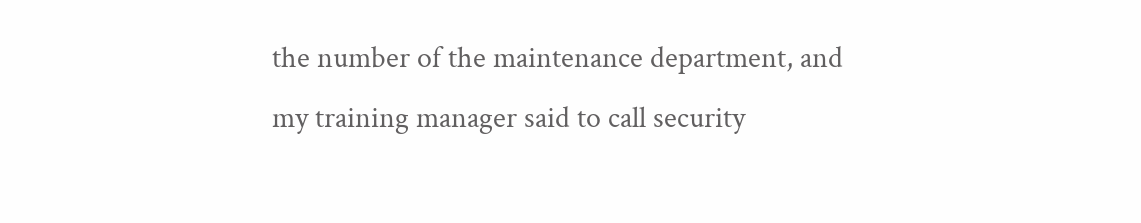the number of the maintenance department, and my training manager said to call security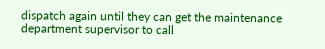dispatch again until they can get the maintenance department supervisor to call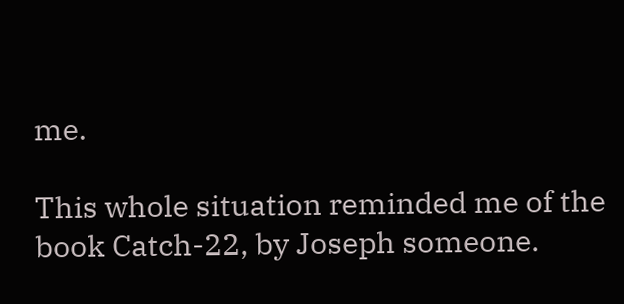me.

This whole situation reminded me of the book Catch-22, by Joseph someone.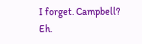I forget. Campbell? Eh.